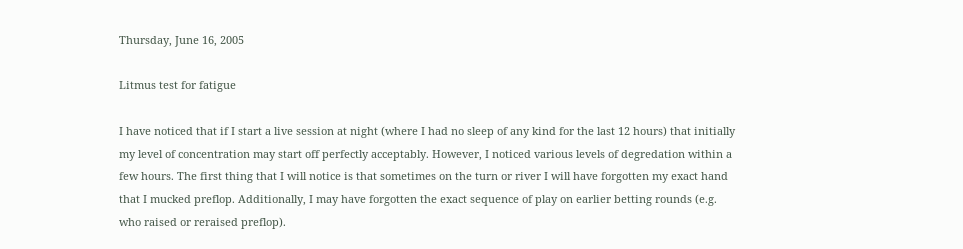Thursday, June 16, 2005

Litmus test for fatigue

I have noticed that if I start a live session at night (where I had no sleep of any kind for the last 12 hours) that initially my level of concentration may start off perfectly acceptably. However, I noticed various levels of degredation within a few hours. The first thing that I will notice is that sometimes on the turn or river I will have forgotten my exact hand that I mucked preflop. Additionally, I may have forgotten the exact sequence of play on earlier betting rounds (e.g. who raised or reraised preflop).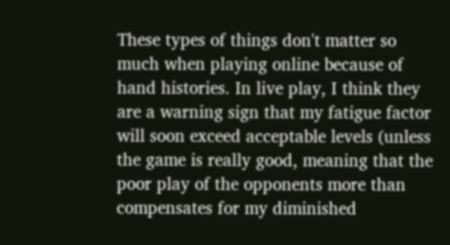These types of things don't matter so much when playing online because of hand histories. In live play, I think they are a warning sign that my fatigue factor will soon exceed acceptable levels (unless the game is really good, meaning that the poor play of the opponents more than compensates for my diminished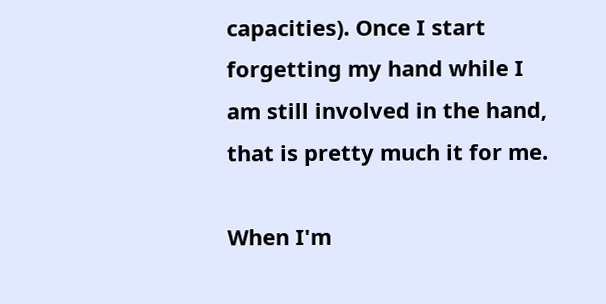capacities). Once I start forgetting my hand while I am still involved in the hand, that is pretty much it for me.

When I'm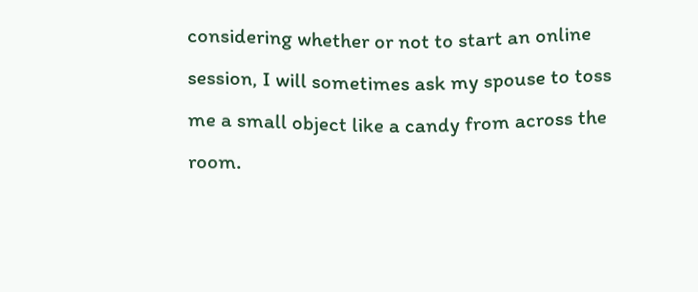considering whether or not to start an online session, I will sometimes ask my spouse to toss me a small object like a candy from across the room.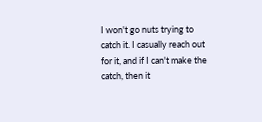I won't go nuts trying to catch it. I casually reach out for it, and if I can't make the catch, then it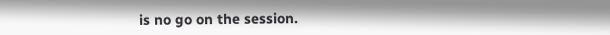is no go on the session.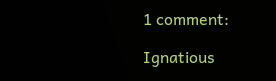1 comment:

Ignatious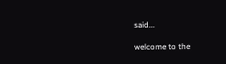said...

welcome to the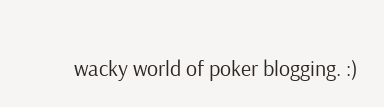wacky world of poker blogging. :)